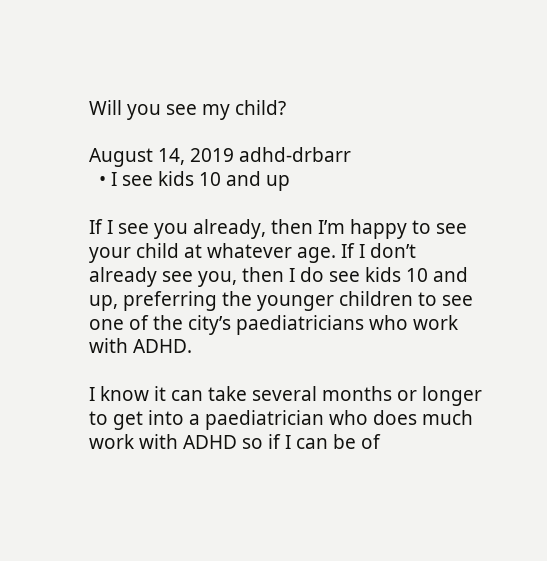Will you see my child?

August 14, 2019 adhd-drbarr
  • I see kids 10 and up

If I see you already, then I’m happy to see your child at whatever age. If I don’t already see you, then I do see kids 10 and up, preferring the younger children to see one of the city’s paediatricians who work with ADHD.

I know it can take several months or longer to get into a paediatrician who does much work with ADHD so if I can be of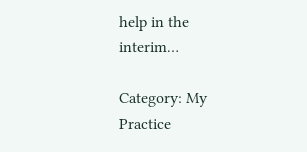help in the interim…

Category: My Practice